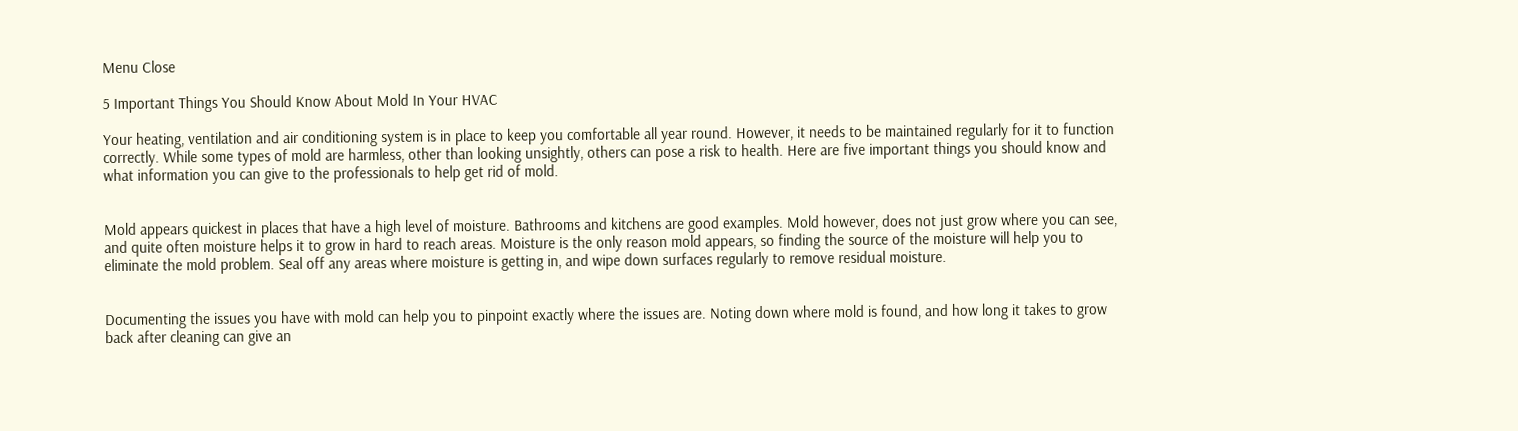Menu Close

5 Important Things You Should Know About Mold In Your HVAC

Your heating, ventilation and air conditioning system is in place to keep you comfortable all year round. However, it needs to be maintained regularly for it to function correctly. While some types of mold are harmless, other than looking unsightly, others can pose a risk to health. Here are five important things you should know and what information you can give to the professionals to help get rid of mold.


Mold appears quickest in places that have a high level of moisture. Bathrooms and kitchens are good examples. Mold however, does not just grow where you can see, and quite often moisture helps it to grow in hard to reach areas. Moisture is the only reason mold appears, so finding the source of the moisture will help you to eliminate the mold problem. Seal off any areas where moisture is getting in, and wipe down surfaces regularly to remove residual moisture.


Documenting the issues you have with mold can help you to pinpoint exactly where the issues are. Noting down where mold is found, and how long it takes to grow back after cleaning can give an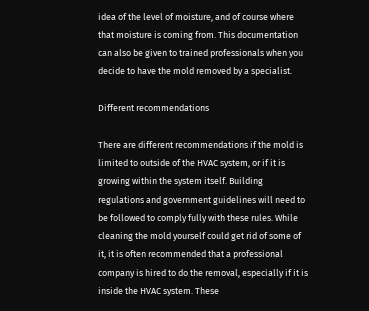idea of the level of moisture, and of course where that moisture is coming from. This documentation can also be given to trained professionals when you decide to have the mold removed by a specialist.

Different recommendations

There are different recommendations if the mold is limited to outside of the HVAC system, or if it is growing within the system itself. Building regulations and government guidelines will need to be followed to comply fully with these rules. While cleaning the mold yourself could get rid of some of it, it is often recommended that a professional company is hired to do the removal, especially if it is inside the HVAC system. These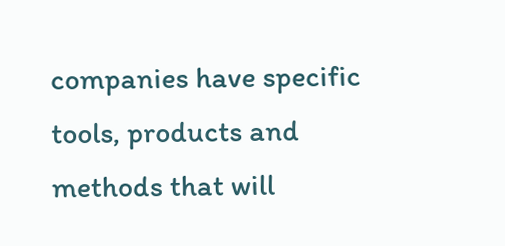companies have specific tools, products and methods that will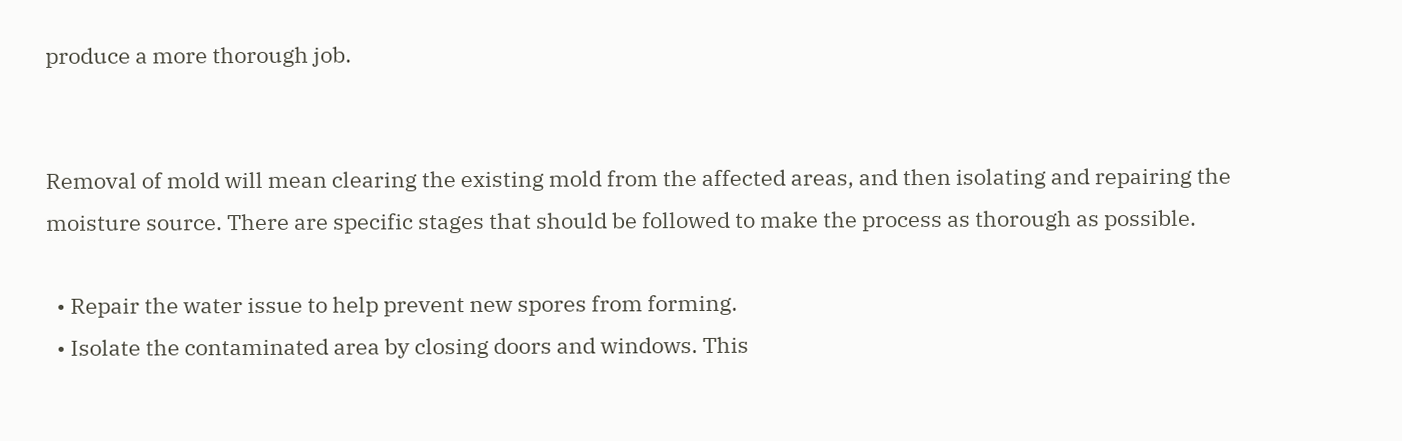produce a more thorough job.


Removal of mold will mean clearing the existing mold from the affected areas, and then isolating and repairing the moisture source. There are specific stages that should be followed to make the process as thorough as possible.

  • Repair the water issue to help prevent new spores from forming.
  • Isolate the contaminated area by closing doors and windows. This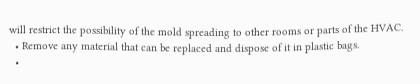will restrict the possibility of the mold spreading to other rooms or parts of the HVAC.
  • Remove any material that can be replaced and dispose of it in plastic bags.
  •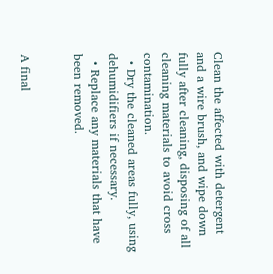Clean the affected with detergent and a wire brush, and wipe down fully after cleaning, disposing of all cleaning materials to avoid cross contamination.
  • Dry the cleaned areas fully, using dehumidifiers if necessary.
  • Replace any materials that have been removed.


A final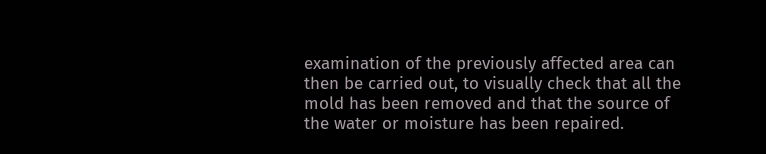examination of the previously affected area can then be carried out, to visually check that all the mold has been removed and that the source of the water or moisture has been repaired.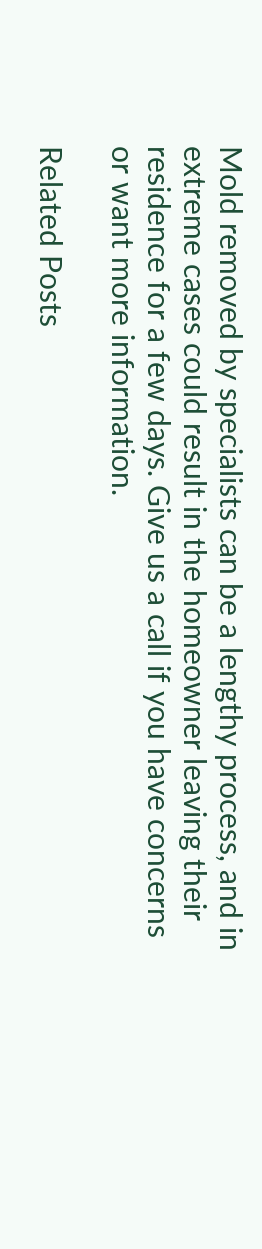Mold removed by specialists can be a lengthy process, and in extreme cases could result in the homeowner leaving their residence for a few days. Give us a call if you have concerns or want more information.

Related Posts